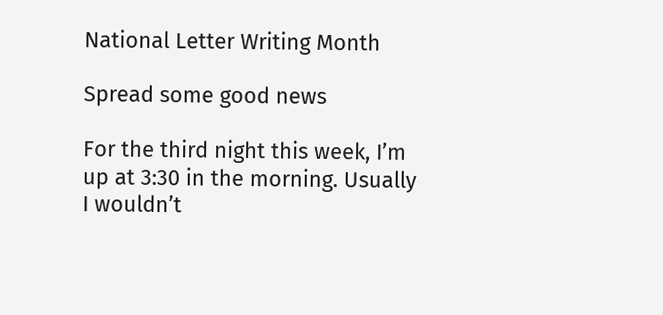National Letter Writing Month

Spread some good news

For the third night this week, I’m up at 3:30 in the morning. Usually I wouldn’t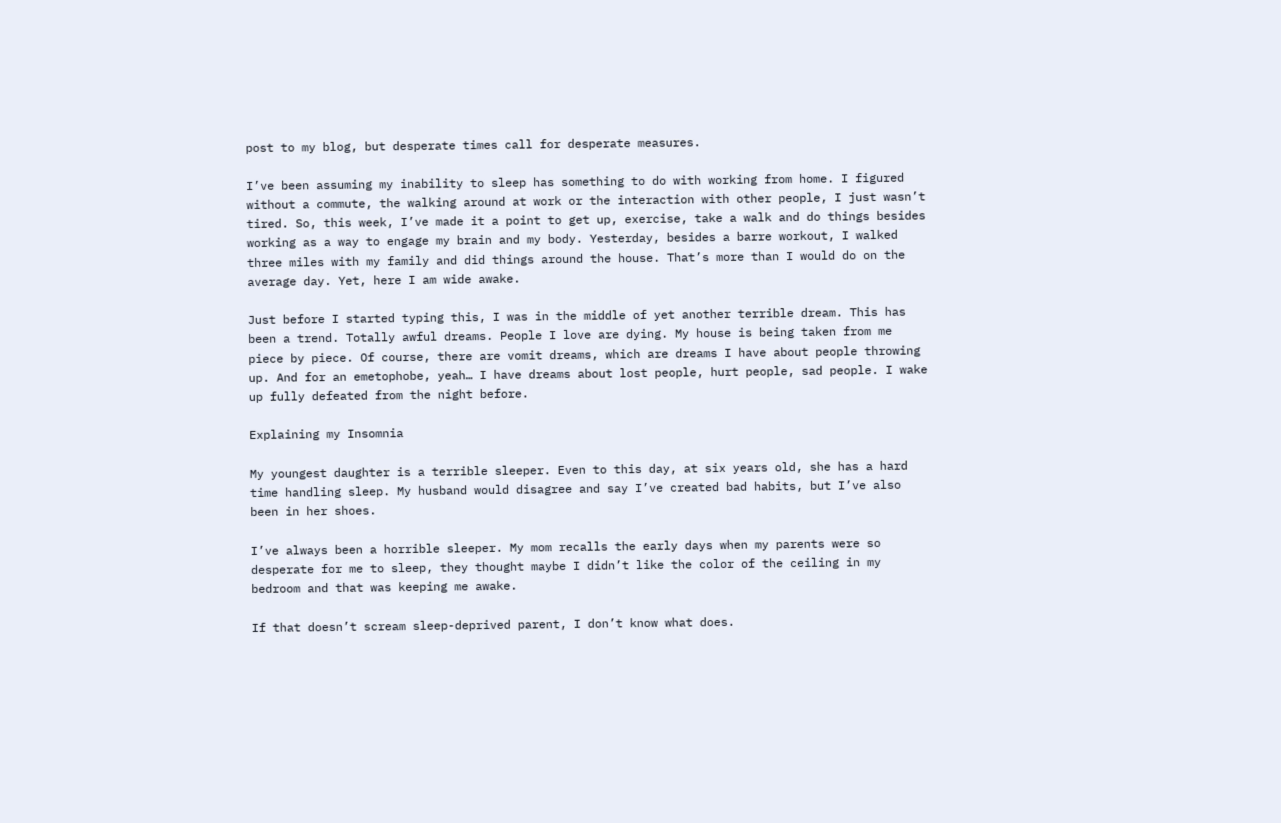post to my blog, but desperate times call for desperate measures.

I’ve been assuming my inability to sleep has something to do with working from home. I figured without a commute, the walking around at work or the interaction with other people, I just wasn’t tired. So, this week, I’ve made it a point to get up, exercise, take a walk and do things besides working as a way to engage my brain and my body. Yesterday, besides a barre workout, I walked three miles with my family and did things around the house. That’s more than I would do on the average day. Yet, here I am wide awake.

Just before I started typing this, I was in the middle of yet another terrible dream. This has been a trend. Totally awful dreams. People I love are dying. My house is being taken from me piece by piece. Of course, there are vomit dreams, which are dreams I have about people throwing up. And for an emetophobe, yeah… I have dreams about lost people, hurt people, sad people. I wake up fully defeated from the night before.

Explaining my Insomnia

My youngest daughter is a terrible sleeper. Even to this day, at six years old, she has a hard time handling sleep. My husband would disagree and say I’ve created bad habits, but I’ve also been in her shoes.

I’ve always been a horrible sleeper. My mom recalls the early days when my parents were so desperate for me to sleep, they thought maybe I didn’t like the color of the ceiling in my bedroom and that was keeping me awake.

If that doesn’t scream sleep-deprived parent, I don’t know what does.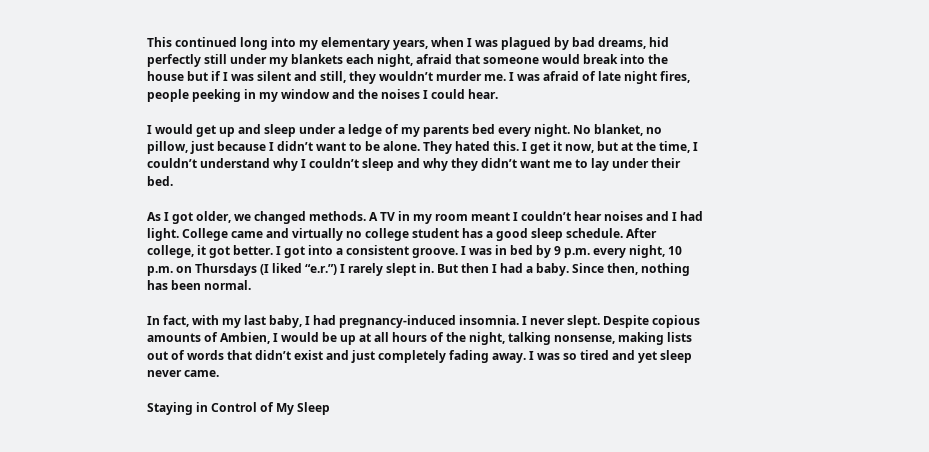This continued long into my elementary years, when I was plagued by bad dreams, hid perfectly still under my blankets each night, afraid that someone would break into the house but if I was silent and still, they wouldn’t murder me. I was afraid of late night fires, people peeking in my window and the noises I could hear.

I would get up and sleep under a ledge of my parents bed every night. No blanket, no pillow, just because I didn’t want to be alone. They hated this. I get it now, but at the time, I couldn’t understand why I couldn’t sleep and why they didn’t want me to lay under their bed.

As I got older, we changed methods. A TV in my room meant I couldn’t hear noises and I had light. College came and virtually no college student has a good sleep schedule. After college, it got better. I got into a consistent groove. I was in bed by 9 p.m. every night, 10 p.m. on Thursdays (I liked “e.r.”) I rarely slept in. But then I had a baby. Since then, nothing has been normal.

In fact, with my last baby, I had pregnancy-induced insomnia. I never slept. Despite copious amounts of Ambien, I would be up at all hours of the night, talking nonsense, making lists out of words that didn’t exist and just completely fading away. I was so tired and yet sleep never came.

Staying in Control of My Sleep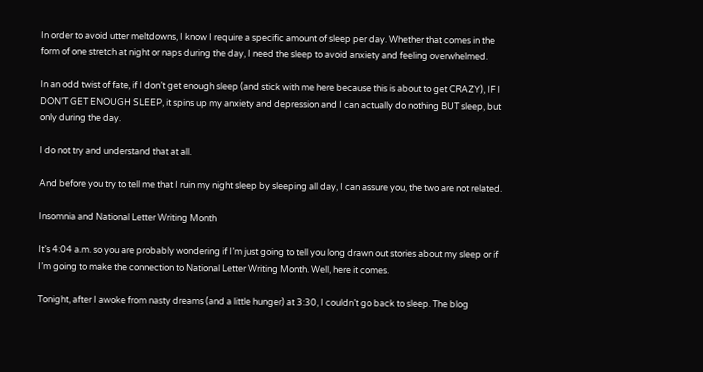In order to avoid utter meltdowns, I know I require a specific amount of sleep per day. Whether that comes in the form of one stretch at night or naps during the day, I need the sleep to avoid anxiety and feeling overwhelmed.

In an odd twist of fate, if I don’t get enough sleep (and stick with me here because this is about to get CRAZY), IF I DON’T GET ENOUGH SLEEP, it spins up my anxiety and depression and I can actually do nothing BUT sleep, but only during the day.

I do not try and understand that at all.

And before you try to tell me that I ruin my night sleep by sleeping all day, I can assure you, the two are not related.

Insomnia and National Letter Writing Month

It’s 4:04 a.m. so you are probably wondering if I’m just going to tell you long drawn out stories about my sleep or if I’m going to make the connection to National Letter Writing Month. Well, here it comes.

Tonight, after I awoke from nasty dreams (and a little hunger) at 3:30, I couldn’t go back to sleep. The blog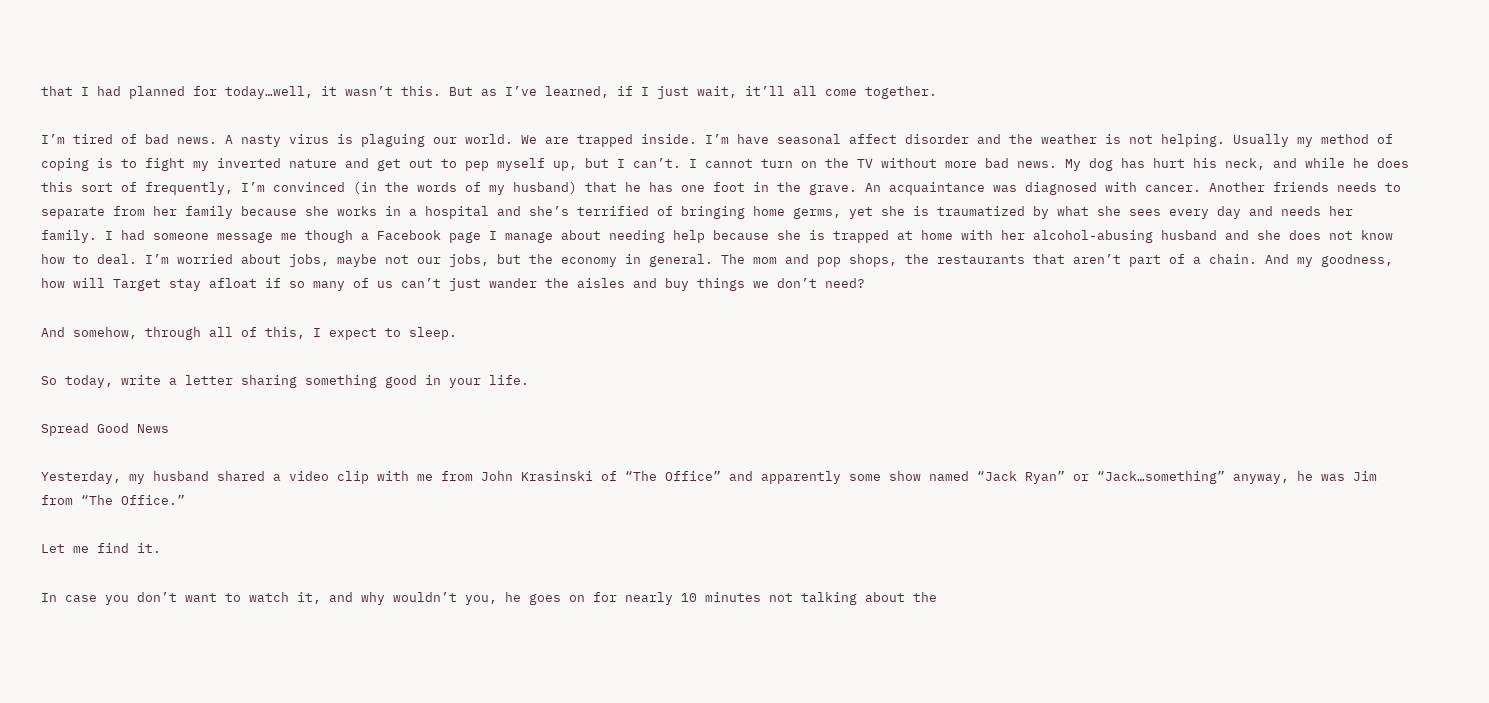that I had planned for today…well, it wasn’t this. But as I’ve learned, if I just wait, it’ll all come together.

I’m tired of bad news. A nasty virus is plaguing our world. We are trapped inside. I’m have seasonal affect disorder and the weather is not helping. Usually my method of coping is to fight my inverted nature and get out to pep myself up, but I can’t. I cannot turn on the TV without more bad news. My dog has hurt his neck, and while he does this sort of frequently, I’m convinced (in the words of my husband) that he has one foot in the grave. An acquaintance was diagnosed with cancer. Another friends needs to separate from her family because she works in a hospital and she’s terrified of bringing home germs, yet she is traumatized by what she sees every day and needs her family. I had someone message me though a Facebook page I manage about needing help because she is trapped at home with her alcohol-abusing husband and she does not know how to deal. I’m worried about jobs, maybe not our jobs, but the economy in general. The mom and pop shops, the restaurants that aren’t part of a chain. And my goodness, how will Target stay afloat if so many of us can’t just wander the aisles and buy things we don’t need?

And somehow, through all of this, I expect to sleep.

So today, write a letter sharing something good in your life.

Spread Good News

Yesterday, my husband shared a video clip with me from John Krasinski of “The Office” and apparently some show named “Jack Ryan” or “Jack…something” anyway, he was Jim from “The Office.”

Let me find it.

In case you don’t want to watch it, and why wouldn’t you, he goes on for nearly 10 minutes not talking about the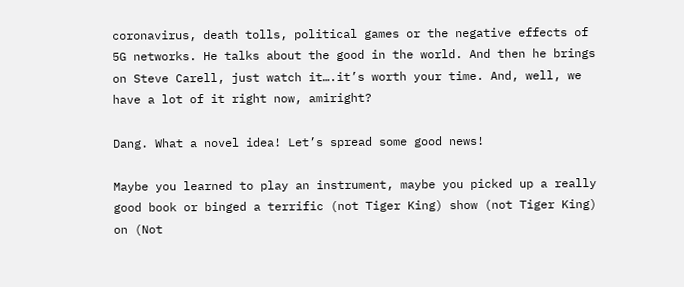coronavirus, death tolls, political games or the negative effects of 5G networks. He talks about the good in the world. And then he brings on Steve Carell, just watch it….it’s worth your time. And, well, we have a lot of it right now, amiright?

Dang. What a novel idea! Let’s spread some good news!

Maybe you learned to play an instrument, maybe you picked up a really good book or binged a terrific (not Tiger King) show (not Tiger King) on (Not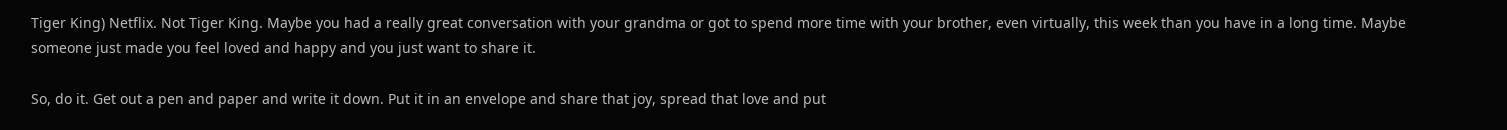Tiger King) Netflix. Not Tiger King. Maybe you had a really great conversation with your grandma or got to spend more time with your brother, even virtually, this week than you have in a long time. Maybe someone just made you feel loved and happy and you just want to share it.

So, do it. Get out a pen and paper and write it down. Put it in an envelope and share that joy, spread that love and put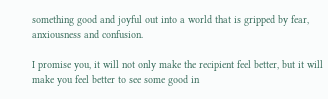something good and joyful out into a world that is gripped by fear, anxiousness and confusion.

I promise you, it will not only make the recipient feel better, but it will make you feel better to see some good in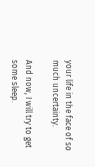your life in the face of so much uncertainty.

And now, I will try to get some sleep.